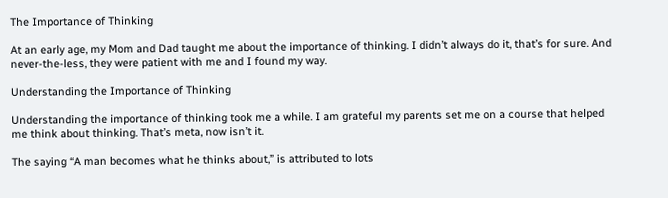The Importance of Thinking

At an early age, my Mom and Dad taught me about the importance of thinking. I didn’t always do it, that’s for sure. And never-the-less, they were patient with me and I found my way.

Understanding the Importance of Thinking

Understanding the importance of thinking took me a while. I am grateful my parents set me on a course that helped me think about thinking. That’s meta, now isn’t it.

The saying “A man becomes what he thinks about,” is attributed to lots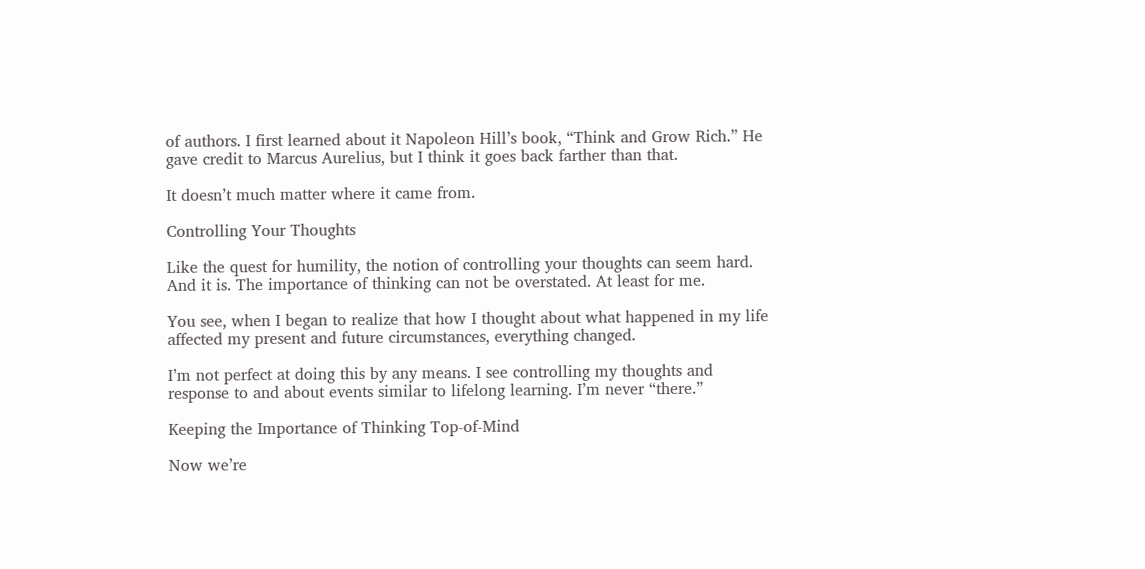of authors. I first learned about it Napoleon Hill’s book, “Think and Grow Rich.” He gave credit to Marcus Aurelius, but I think it goes back farther than that.

It doesn’t much matter where it came from.

Controlling Your Thoughts

Like the quest for humility, the notion of controlling your thoughts can seem hard. And it is. The importance of thinking can not be overstated. At least for me.

You see, when I began to realize that how I thought about what happened in my life affected my present and future circumstances, everything changed.

I’m not perfect at doing this by any means. I see controlling my thoughts and response to and about events similar to lifelong learning. I’m never “there.”

Keeping the Importance of Thinking Top-of-Mind

Now we’re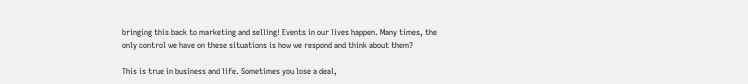bringing this back to marketing and selling! Events in our lives happen. Many times, the only control we have on these situations is how we respond and think about them?

This is true in business and life. Sometimes you lose a deal,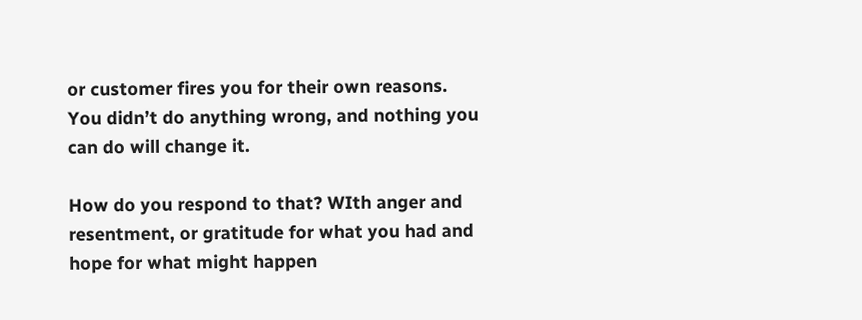or customer fires you for their own reasons. You didn’t do anything wrong, and nothing you can do will change it.

How do you respond to that? WIth anger and resentment, or gratitude for what you had and hope for what might happen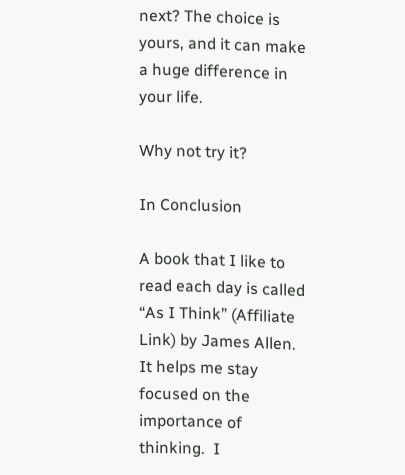next? The choice is yours, and it can make a huge difference in your life.

Why not try it?

In Conclusion

A book that I like to read each day is called “As I Think” (Affiliate Link) by James Allen. It helps me stay focused on the importance of thinking.  I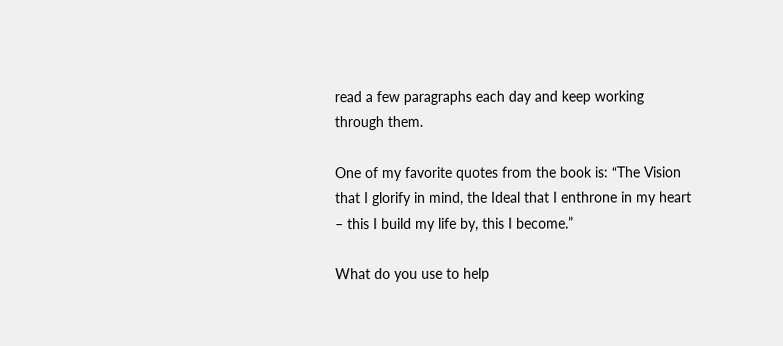read a few paragraphs each day and keep working through them.

One of my favorite quotes from the book is: “The Vision that I glorify in mind, the Ideal that I enthrone in my heart – this I build my life by, this I become.”

What do you use to help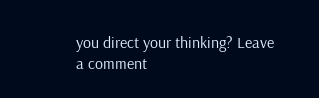you direct your thinking? Leave a comment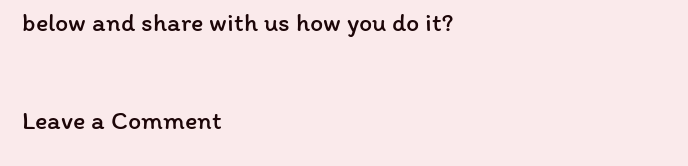below and share with us how you do it?

Leave a Comment